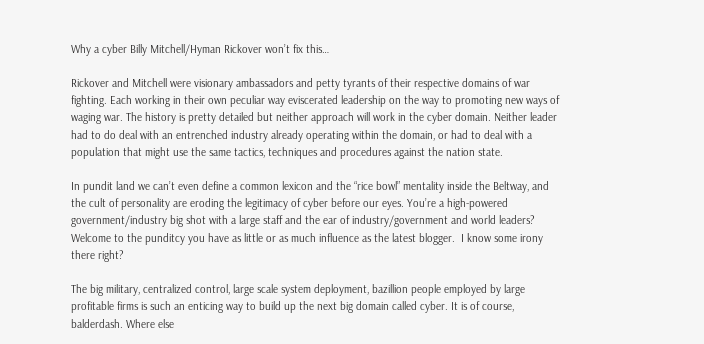Why a cyber Billy Mitchell/Hyman Rickover won’t fix this…

Rickover and Mitchell were visionary ambassadors and petty tyrants of their respective domains of war fighting. Each working in their own peculiar way eviscerated leadership on the way to promoting new ways of waging war. The history is pretty detailed but neither approach will work in the cyber domain. Neither leader had to do deal with an entrenched industry already operating within the domain, or had to deal with a population that might use the same tactics, techniques and procedures against the nation state.

In pundit land we can’t even define a common lexicon and the “rice bowl” mentality inside the Beltway, and the cult of personality are eroding the legitimacy of cyber before our eyes. You’re a high-powered government/industry big shot with a large staff and the ear of industry/government and world leaders? Welcome to the punditcy you have as little or as much influence as the latest blogger.  I know some irony there right?

The big military, centralized control, large scale system deployment, bazillion people employed by large profitable firms is such an enticing way to build up the next big domain called cyber. It is of course, balderdash. Where else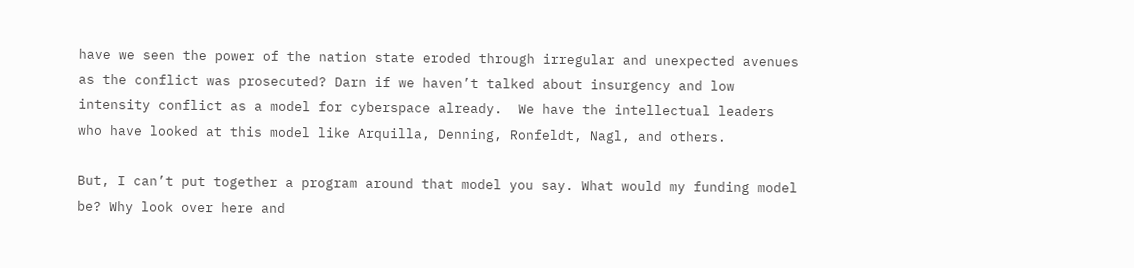have we seen the power of the nation state eroded through irregular and unexpected avenues as the conflict was prosecuted? Darn if we haven’t talked about insurgency and low intensity conflict as a model for cyberspace already.  We have the intellectual leaders who have looked at this model like Arquilla, Denning, Ronfeldt, Nagl, and others.

But, I can’t put together a program around that model you say. What would my funding model be? Why look over here and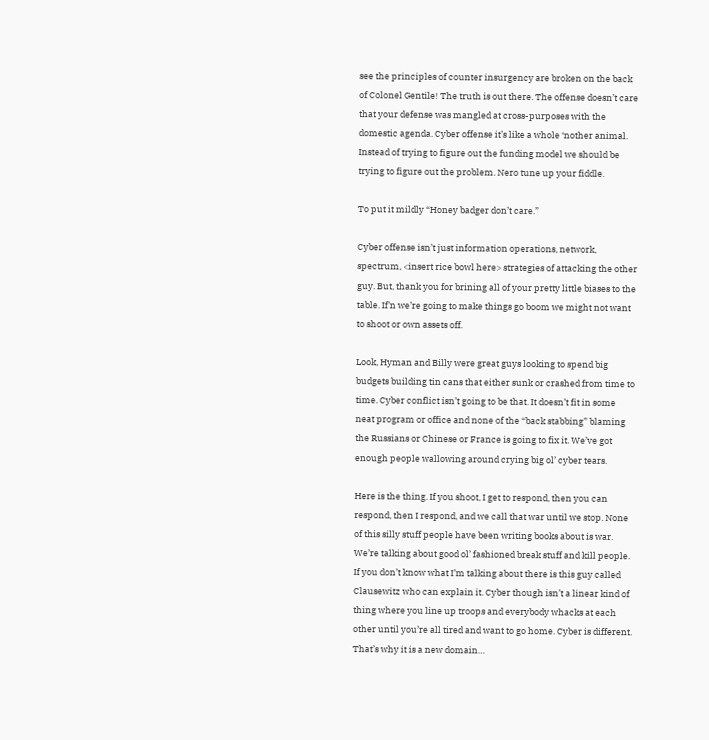see the principles of counter insurgency are broken on the back of Colonel Gentile! The truth is out there. The offense doesn’t care that your defense was mangled at cross-purposes with the domestic agenda. Cyber offense it’s like a whole ‘nother animal. Instead of trying to figure out the funding model we should be trying to figure out the problem. Nero tune up your fiddle.

To put it mildly “Honey badger don’t care.”

Cyber offense isn’t just information operations, network, spectrum, <insert rice bowl here> strategies of attacking the other guy. But, thank you for brining all of your pretty little biases to the table. If’n we’re going to make things go boom we might not want to shoot or own assets off.

Look, Hyman and Billy were great guys looking to spend big budgets building tin cans that either sunk or crashed from time to time. Cyber conflict isn’t going to be that. It doesn’t fit in some neat program or office and none of the “back stabbing” blaming the Russians or Chinese or France is going to fix it. We’ve got enough people wallowing around crying big ol’ cyber tears.

Here is the thing. If you shoot, I get to respond, then you can respond, then I respond, and we call that war until we stop. None of this silly stuff people have been writing books about is war. We’re talking about good ol’ fashioned break stuff and kill people. If you don’t know what I’m talking about there is this guy called Clausewitz who can explain it. Cyber though isn’t a linear kind of thing where you line up troops and everybody whacks at each other until you’re all tired and want to go home. Cyber is different. That’s why it is a new domain…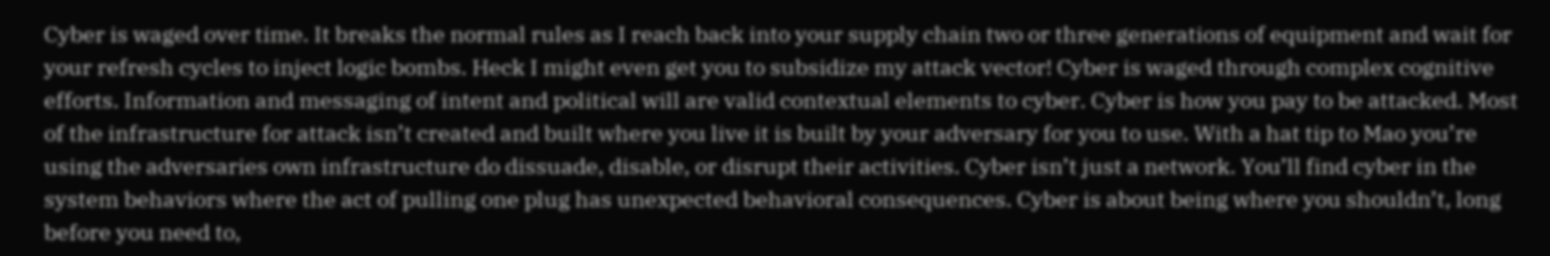Cyber is waged over time. It breaks the normal rules as I reach back into your supply chain two or three generations of equipment and wait for your refresh cycles to inject logic bombs. Heck I might even get you to subsidize my attack vector! Cyber is waged through complex cognitive efforts. Information and messaging of intent and political will are valid contextual elements to cyber. Cyber is how you pay to be attacked. Most of the infrastructure for attack isn’t created and built where you live it is built by your adversary for you to use. With a hat tip to Mao you’re using the adversaries own infrastructure do dissuade, disable, or disrupt their activities. Cyber isn’t just a network. You’ll find cyber in the system behaviors where the act of pulling one plug has unexpected behavioral consequences. Cyber is about being where you shouldn’t, long before you need to,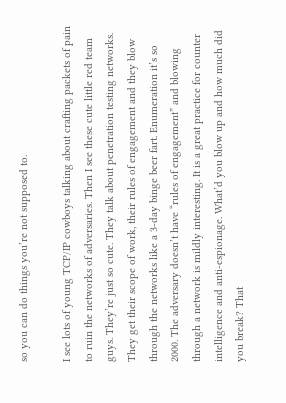so you can do things you’re not supposed to.

I see lots of young TCP/IP cowboys talking about crafting packets of pain to ruin the networks of adversaries. Then I see these cute little red team guys. They’re just so cute. They talk about penetration testing networks. They get their scope of work, their rules of engagement and they blow through the networks like a 3-day binge beer fart. Enumeration it’s so 2000. The adversary doesn’t have “rules of engagement” and blowing through a network is mildly interesting. It is a great practice for counter intelligence and anti-espionage. What’d you blow up and how much did you break? That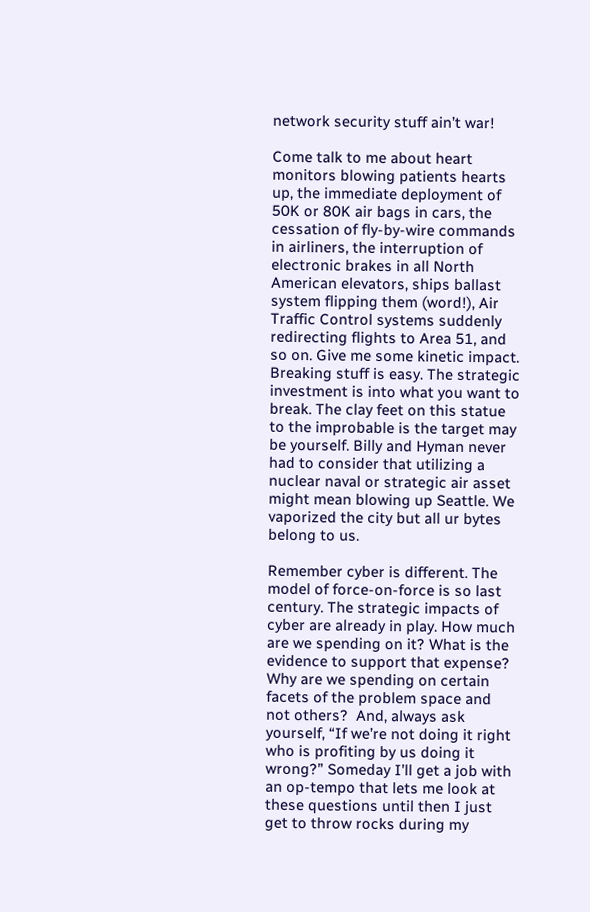network security stuff ain’t war!

Come talk to me about heart monitors blowing patients hearts up, the immediate deployment of 50K or 80K air bags in cars, the cessation of fly-by-wire commands in airliners, the interruption of electronic brakes in all North American elevators, ships ballast system flipping them (word!), Air Traffic Control systems suddenly redirecting flights to Area 51, and so on. Give me some kinetic impact. Breaking stuff is easy. The strategic investment is into what you want to break. The clay feet on this statue to the improbable is the target may be yourself. Billy and Hyman never had to consider that utilizing a nuclear naval or strategic air asset might mean blowing up Seattle. We vaporized the city but all ur bytes belong to us.

Remember cyber is different. The model of force-on-force is so last century. The strategic impacts of cyber are already in play. How much are we spending on it? What is the evidence to support that expense? Why are we spending on certain facets of the problem space and not others?  And, always ask yourself, “If we’re not doing it right who is profiting by us doing it wrong?” Someday I’ll get a job with an op-tempo that lets me look at these questions until then I just get to throw rocks during my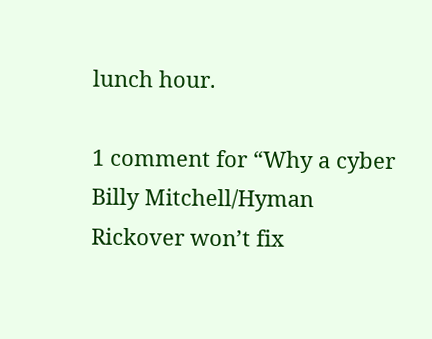lunch hour.

1 comment for “Why a cyber Billy Mitchell/Hyman Rickover won’t fix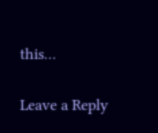this…

Leave a Reply